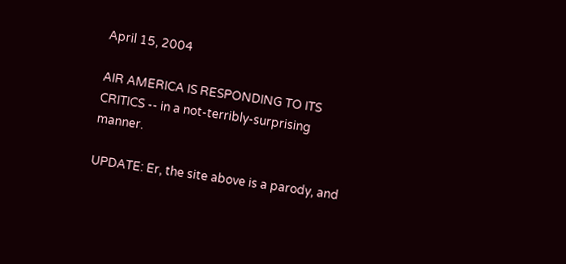April 15, 2004

AIR AMERICA IS RESPONDING TO ITS CRITICS -- in a not-terribly-surprising manner.

UPDATE: Er, the site above is a parody, and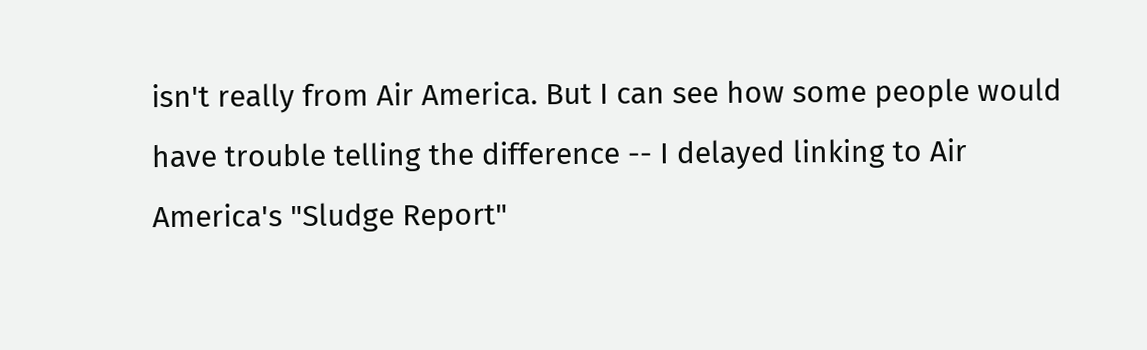isn't really from Air America. But I can see how some people would have trouble telling the difference -- I delayed linking to Air America's "Sludge Report"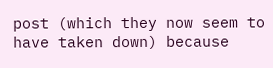post (which they now seem to have taken down) because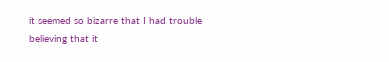it seemed so bizarre that I had trouble believing that it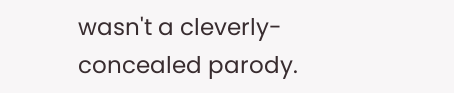wasn't a cleverly-concealed parody.